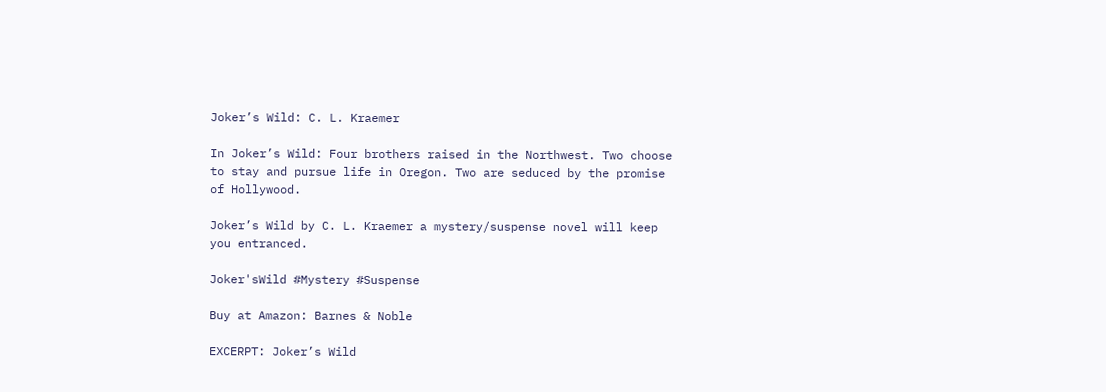Joker’s Wild: C. L. Kraemer

In Joker’s Wild: Four brothers raised in the Northwest. Two choose to stay and pursue life in Oregon. Two are seduced by the promise of Hollywood.

Joker’s Wild by C. L. Kraemer a mystery/suspense novel will keep you entranced.

Joker'sWild #Mystery #Suspense

Buy at Amazon: Barnes & Noble

EXCERPT: Joker’s Wild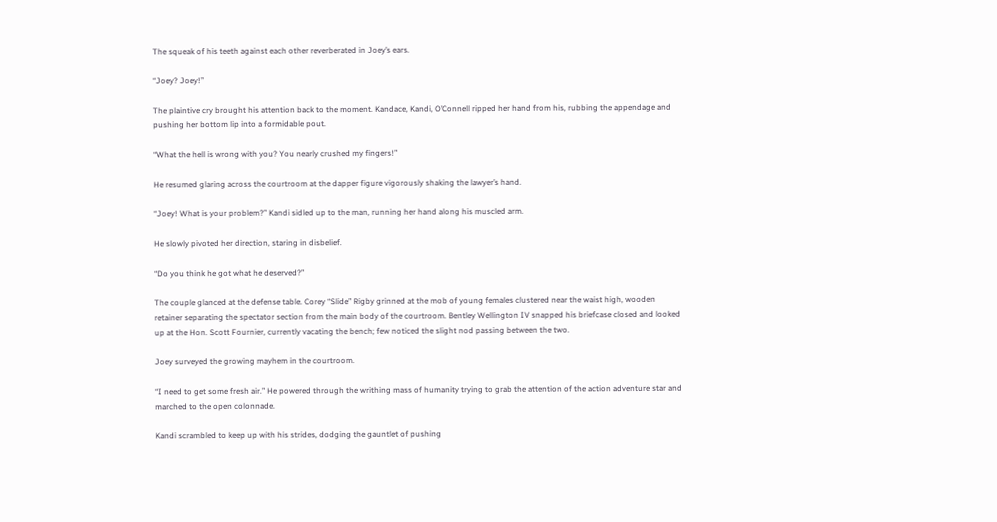The squeak of his teeth against each other reverberated in Joey’s ears.

“Joey? Joey!”

The plaintive cry brought his attention back to the moment. Kandace, Kandi, O’Connell ripped her hand from his, rubbing the appendage and pushing her bottom lip into a formidable pout.

“What the hell is wrong with you? You nearly crushed my fingers!”

He resumed glaring across the courtroom at the dapper figure vigorously shaking the lawyer’s hand.

“Joey! What is your problem?” Kandi sidled up to the man, running her hand along his muscled arm.

He slowly pivoted her direction, staring in disbelief.

“Do you think he got what he deserved?”

The couple glanced at the defense table. Corey “Slide” Rigby grinned at the mob of young females clustered near the waist high, wooden retainer separating the spectator section from the main body of the courtroom. Bentley Wellington IV snapped his briefcase closed and looked up at the Hon. Scott Fournier, currently vacating the bench; few noticed the slight nod passing between the two.

Joey surveyed the growing mayhem in the courtroom.

“I need to get some fresh air.” He powered through the writhing mass of humanity trying to grab the attention of the action adventure star and marched to the open colonnade.

Kandi scrambled to keep up with his strides, dodging the gauntlet of pushing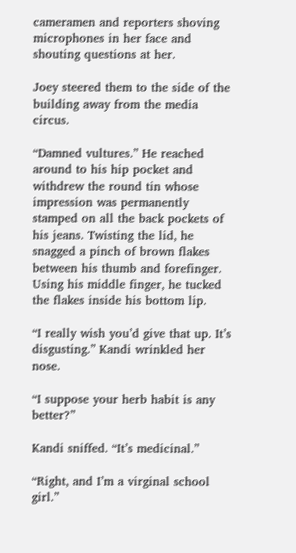cameramen and reporters shoving microphones in her face and shouting questions at her.

Joey steered them to the side of the building away from the media circus.

“Damned vultures.” He reached around to his hip pocket and withdrew the round tin whose impression was permanently stamped on all the back pockets of his jeans. Twisting the lid, he snagged a pinch of brown flakes between his thumb and forefinger. Using his middle finger, he tucked the flakes inside his bottom lip.

“I really wish you’d give that up. It’s disgusting.” Kandi wrinkled her nose.

“I suppose your herb habit is any better?”

Kandi sniffed. “It’s medicinal.”

“Right, and I’m a virginal school girl.”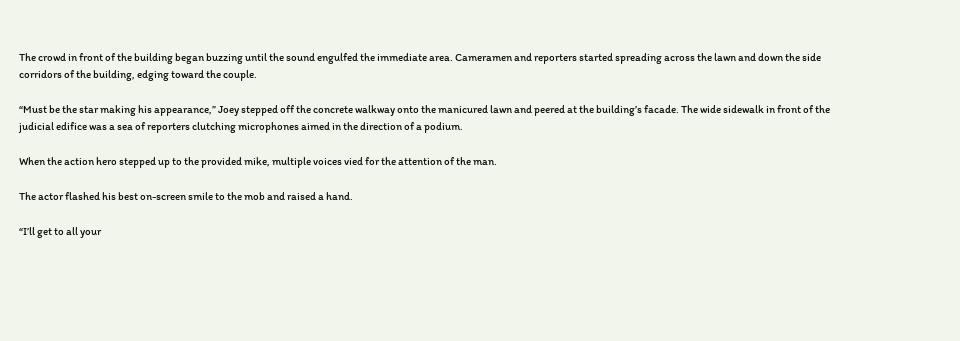The crowd in front of the building began buzzing until the sound engulfed the immediate area. Cameramen and reporters started spreading across the lawn and down the side corridors of the building, edging toward the couple.

“Must be the star making his appearance,” Joey stepped off the concrete walkway onto the manicured lawn and peered at the building’s facade. The wide sidewalk in front of the judicial edifice was a sea of reporters clutching microphones aimed in the direction of a podium.

When the action hero stepped up to the provided mike, multiple voices vied for the attention of the man.

The actor flashed his best on-screen smile to the mob and raised a hand.

“I’ll get to all your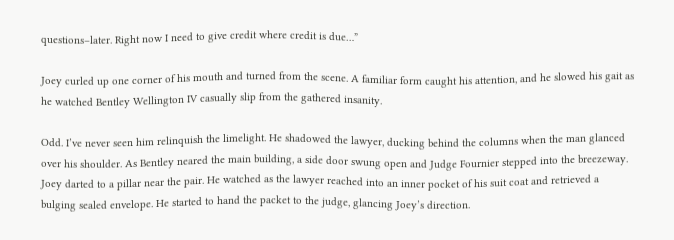questions–later. Right now I need to give credit where credit is due…”

Joey curled up one corner of his mouth and turned from the scene. A familiar form caught his attention, and he slowed his gait as he watched Bentley Wellington IV casually slip from the gathered insanity.

Odd. I’ve never seen him relinquish the limelight. He shadowed the lawyer, ducking behind the columns when the man glanced over his shoulder. As Bentley neared the main building, a side door swung open and Judge Fournier stepped into the breezeway. Joey darted to a pillar near the pair. He watched as the lawyer reached into an inner pocket of his suit coat and retrieved a bulging sealed envelope. He started to hand the packet to the judge, glancing Joey’s direction.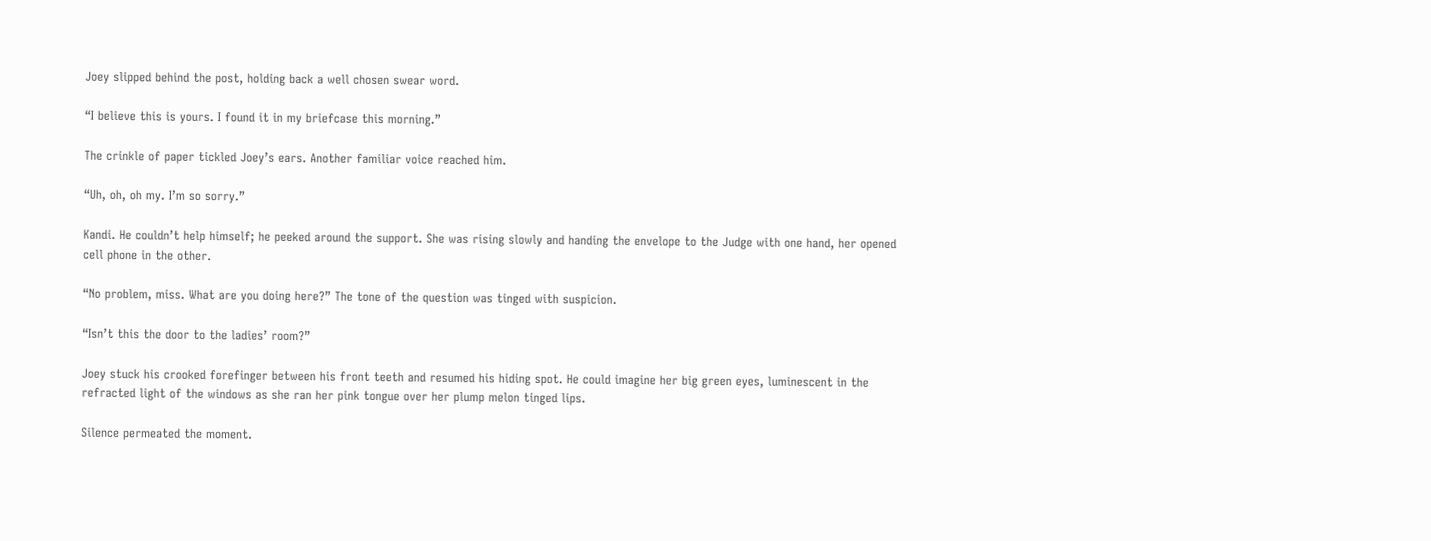Joey slipped behind the post, holding back a well chosen swear word.

“I believe this is yours. I found it in my briefcase this morning.”

The crinkle of paper tickled Joey’s ears. Another familiar voice reached him.

“Uh, oh, oh my. I’m so sorry.”

Kandi. He couldn’t help himself; he peeked around the support. She was rising slowly and handing the envelope to the Judge with one hand, her opened cell phone in the other.

“No problem, miss. What are you doing here?” The tone of the question was tinged with suspicion.

“Isn’t this the door to the ladies’ room?”

Joey stuck his crooked forefinger between his front teeth and resumed his hiding spot. He could imagine her big green eyes, luminescent in the refracted light of the windows as she ran her pink tongue over her plump melon tinged lips.

Silence permeated the moment.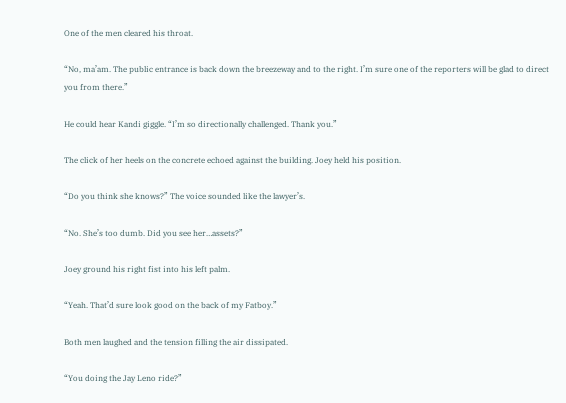One of the men cleared his throat.

“No, ma’am. The public entrance is back down the breezeway and to the right. I’m sure one of the reporters will be glad to direct you from there.”

He could hear Kandi giggle. “I’m so directionally challenged. Thank you.”

The click of her heels on the concrete echoed against the building. Joey held his position.

“Do you think she knows?” The voice sounded like the lawyer’s.

“No. She’s too dumb. Did you see her…assets?”

Joey ground his right fist into his left palm.

“Yeah. That’d sure look good on the back of my Fatboy.”

Both men laughed and the tension filling the air dissipated.

“You doing the Jay Leno ride?”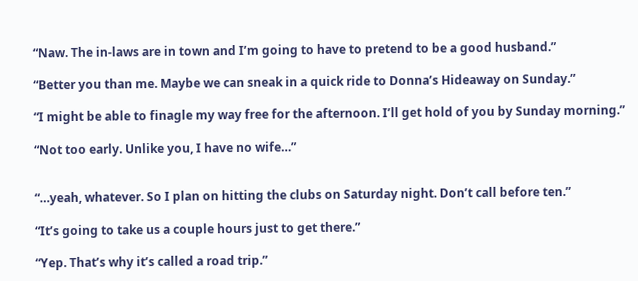“Naw. The in-laws are in town and I’m going to have to pretend to be a good husband.”

“Better you than me. Maybe we can sneak in a quick ride to Donna’s Hideaway on Sunday.”

“I might be able to finagle my way free for the afternoon. I’ll get hold of you by Sunday morning.”

“Not too early. Unlike you, I have no wife…”


“…yeah, whatever. So I plan on hitting the clubs on Saturday night. Don’t call before ten.”

“It’s going to take us a couple hours just to get there.”

“Yep. That’s why it’s called a road trip.”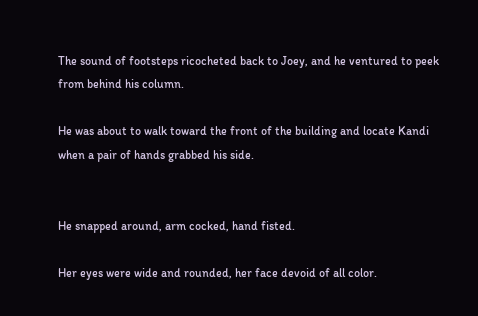The sound of footsteps ricocheted back to Joey, and he ventured to peek from behind his column.

He was about to walk toward the front of the building and locate Kandi when a pair of hands grabbed his side.


He snapped around, arm cocked, hand fisted.

Her eyes were wide and rounded, her face devoid of all color.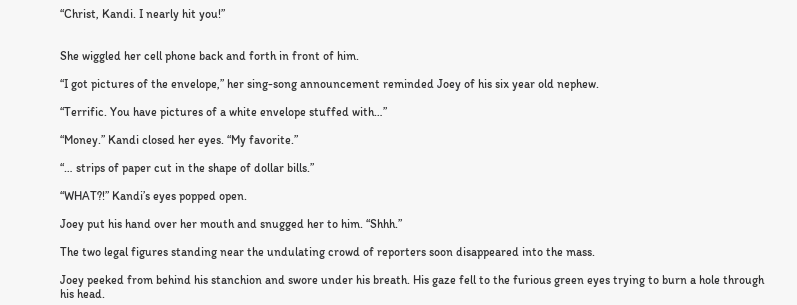“Christ, Kandi. I nearly hit you!”


She wiggled her cell phone back and forth in front of him.

“I got pictures of the envelope,” her sing-song announcement reminded Joey of his six year old nephew.

“Terrific. You have pictures of a white envelope stuffed with…”

“Money.” Kandi closed her eyes. “My favorite.”

“… strips of paper cut in the shape of dollar bills.”

“WHAT?!” Kandi’s eyes popped open.

Joey put his hand over her mouth and snugged her to him. “Shhh.”

The two legal figures standing near the undulating crowd of reporters soon disappeared into the mass.

Joey peeked from behind his stanchion and swore under his breath. His gaze fell to the furious green eyes trying to burn a hole through his head.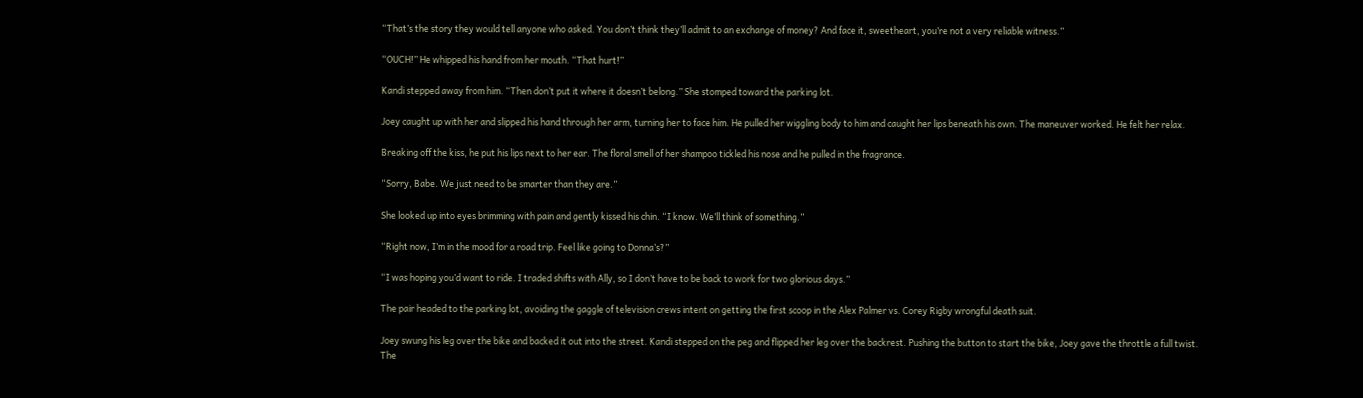“That’s the story they would tell anyone who asked. You don’t think they’ll admit to an exchange of money? And face it, sweetheart, you’re not a very reliable witness.”

“OUCH!” He whipped his hand from her mouth. “That hurt!”

Kandi stepped away from him. “Then don’t put it where it doesn’t belong.” She stomped toward the parking lot.

Joey caught up with her and slipped his hand through her arm, turning her to face him. He pulled her wiggling body to him and caught her lips beneath his own. The maneuver worked. He felt her relax.

Breaking off the kiss, he put his lips next to her ear. The floral smell of her shampoo tickled his nose and he pulled in the fragrance.

“Sorry, Babe. We just need to be smarter than they are.”

She looked up into eyes brimming with pain and gently kissed his chin. “I know. We’ll think of something.”

“Right now, I’m in the mood for a road trip. Feel like going to Donna’s?”

“I was hoping you’d want to ride. I traded shifts with Ally, so I don’t have to be back to work for two glorious days.”

The pair headed to the parking lot, avoiding the gaggle of television crews intent on getting the first scoop in the Alex Palmer vs. Corey Rigby wrongful death suit.

Joey swung his leg over the bike and backed it out into the street. Kandi stepped on the peg and flipped her leg over the backrest. Pushing the button to start the bike, Joey gave the throttle a full twist. The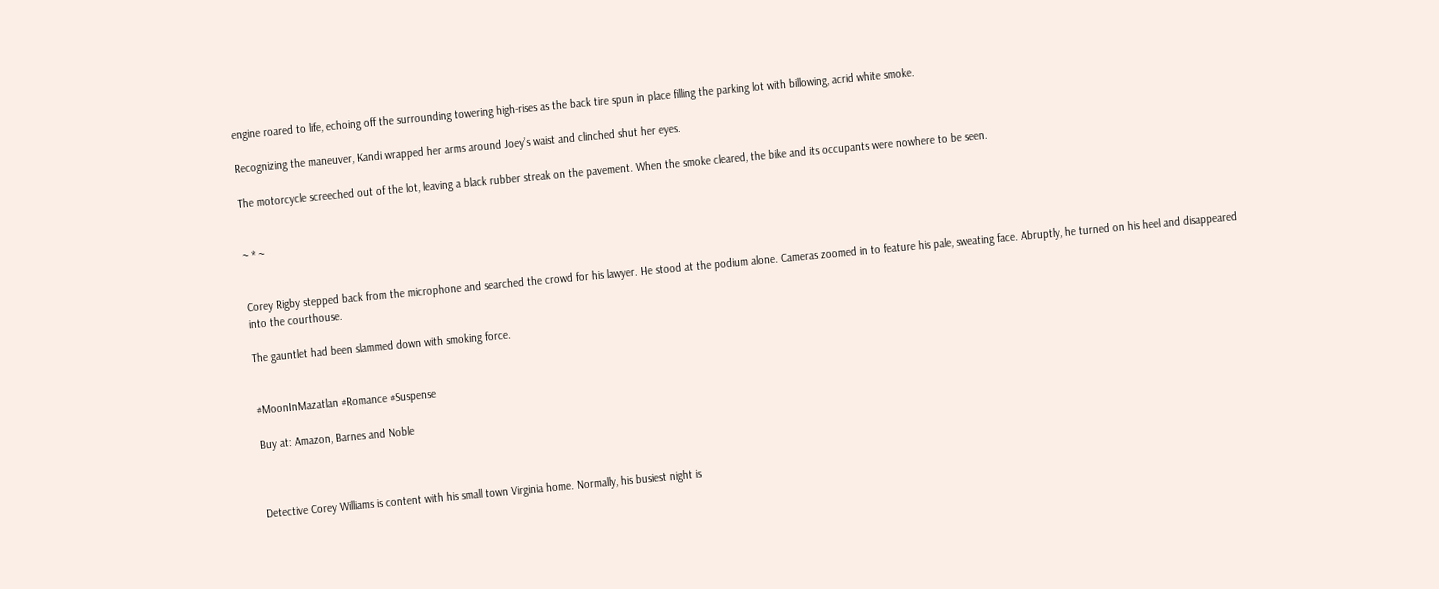engine roared to life, echoing off the surrounding towering high-rises as the back tire spun in place filling the parking lot with billowing, acrid white smoke.

Recognizing the maneuver, Kandi wrapped her arms around Joey’s waist and clinched shut her eyes.

The motorcycle screeched out of the lot, leaving a black rubber streak on the pavement. When the smoke cleared, the bike and its occupants were nowhere to be seen.


~ * ~


Corey Rigby stepped back from the microphone and searched the crowd for his lawyer. He stood at the podium alone. Cameras zoomed in to feature his pale, sweating face. Abruptly, he turned on his heel and disappeared into the courthouse.

The gauntlet had been slammed down with smoking force.


#MoonInMazatlan #Romance #Suspense

Buy at: Amazon, Barnes and Noble



Detective Corey Williams is content with his small town Virginia home. Normally, his busiest night is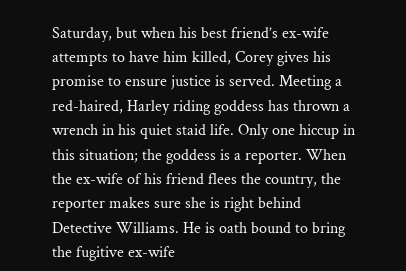Saturday, but when his best friend’s ex-wife attempts to have him killed, Corey gives his promise to ensure justice is served. Meeting a red-haired, Harley riding goddess has thrown a wrench in his quiet staid life. Only one hiccup in this situation; the goddess is a reporter. When the ex-wife of his friend flees the country, the reporter makes sure she is right behind Detective Williams. He is oath bound to bring the fugitive ex-wife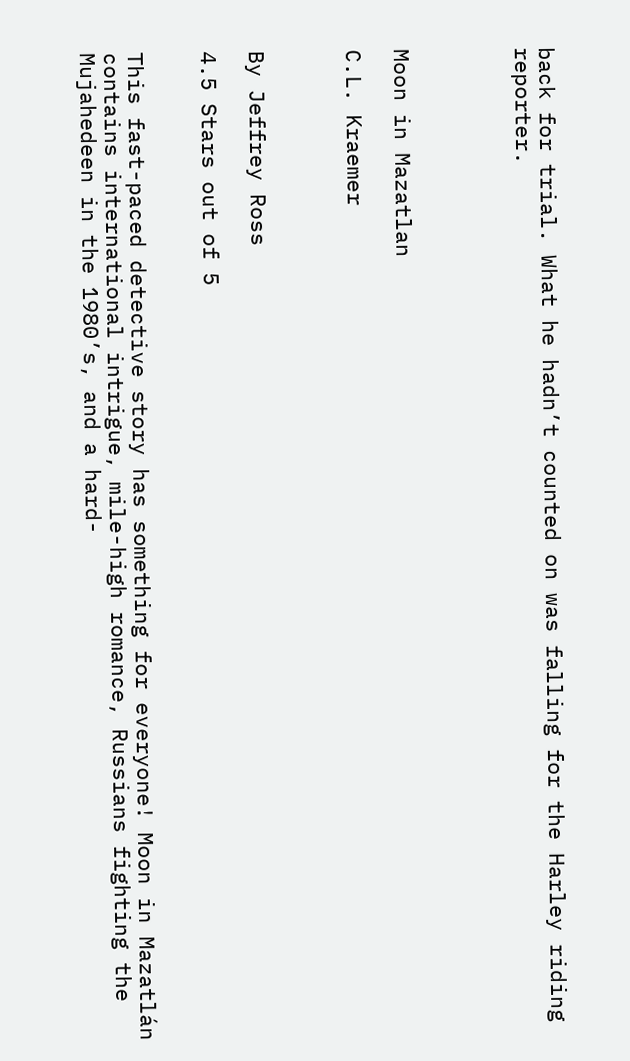back for trial. What he hadn’t counted on was falling for the Harley riding reporter.




Moon in Mazatlan

C.L. Kraemer



By Jeffrey Ross

4.5 Stars out of 5


This fast-paced detective story has something for everyone! Moon in Mazatlán contains international intrigue, mile-high romance, Russians fighting the Mujahedeen in the 1980’s, and a hard-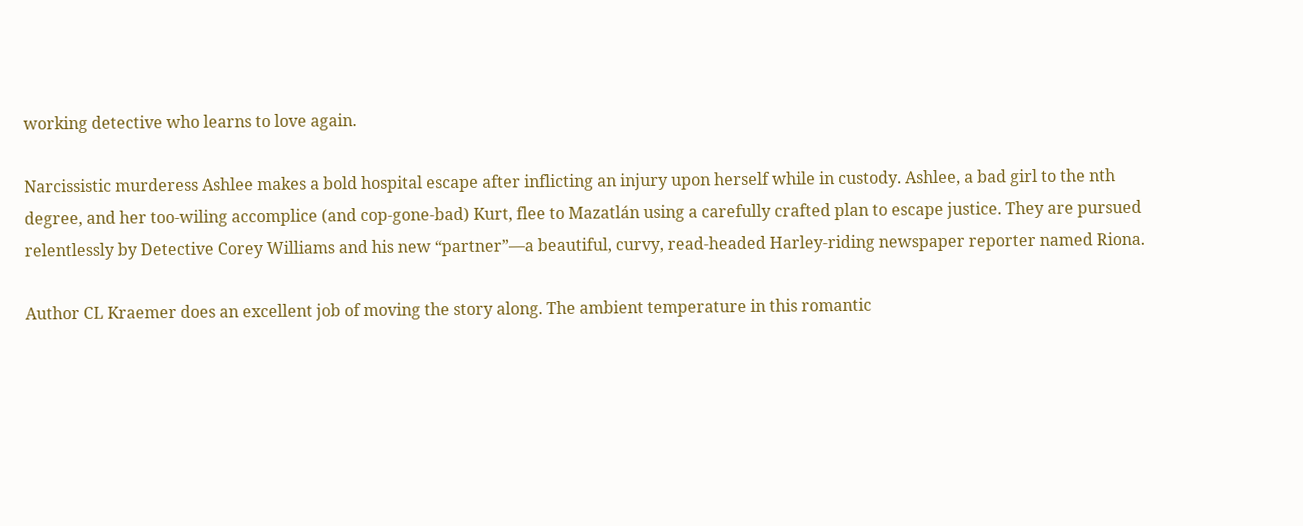working detective who learns to love again.

Narcissistic murderess Ashlee makes a bold hospital escape after inflicting an injury upon herself while in custody. Ashlee, a bad girl to the nth degree, and her too-wiling accomplice (and cop-gone-bad) Kurt, flee to Mazatlán using a carefully crafted plan to escape justice. They are pursued relentlessly by Detective Corey Williams and his new “partner”—a beautiful, curvy, read-headed Harley-riding newspaper reporter named Riona.

Author CL Kraemer does an excellent job of moving the story along. The ambient temperature in this romantic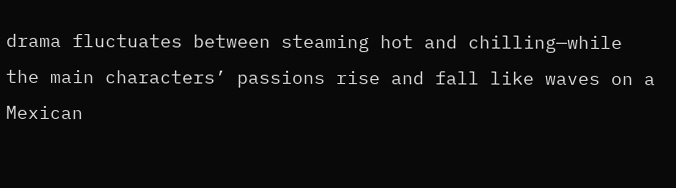drama fluctuates between steaming hot and chilling—while the main characters’ passions rise and fall like waves on a Mexican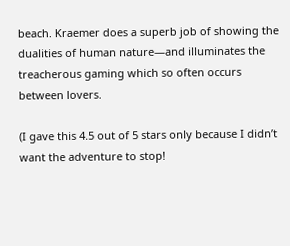beach. Kraemer does a superb job of showing the dualities of human nature—and illuminates the treacherous gaming which so often occurs between lovers.

(I gave this 4.5 out of 5 stars only because I didn’t want the adventure to stop!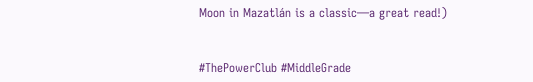Moon in Mazatlán is a classic—a great read!)


#ThePowerClub #MiddleGrade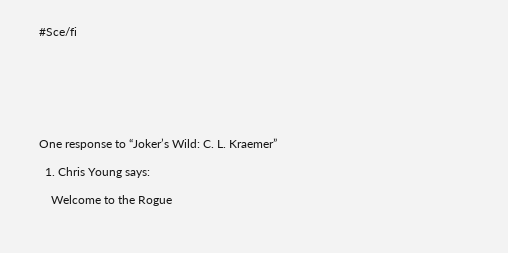#Sce/fi







One response to “Joker’s Wild: C. L. Kraemer”

  1. Chris Young says:

    Welcome to the Rogue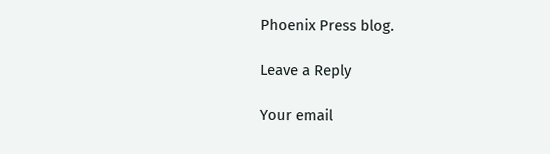Phoenix Press blog.

Leave a Reply

Your email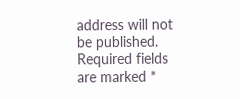address will not be published. Required fields are marked *